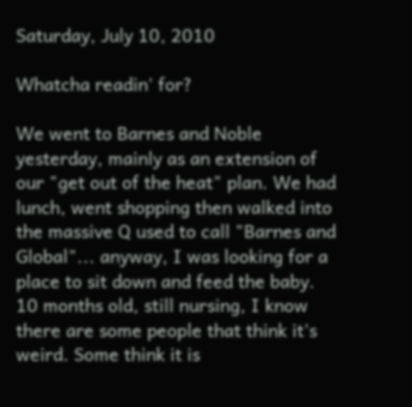Saturday, July 10, 2010

Whatcha readin' for?

We went to Barnes and Noble yesterday, mainly as an extension of our "get out of the heat" plan. We had lunch, went shopping then walked into the massive Q used to call "Barnes and Global"... anyway, I was looking for a place to sit down and feed the baby. 10 months old, still nursing, I know there are some people that think it's weird. Some think it is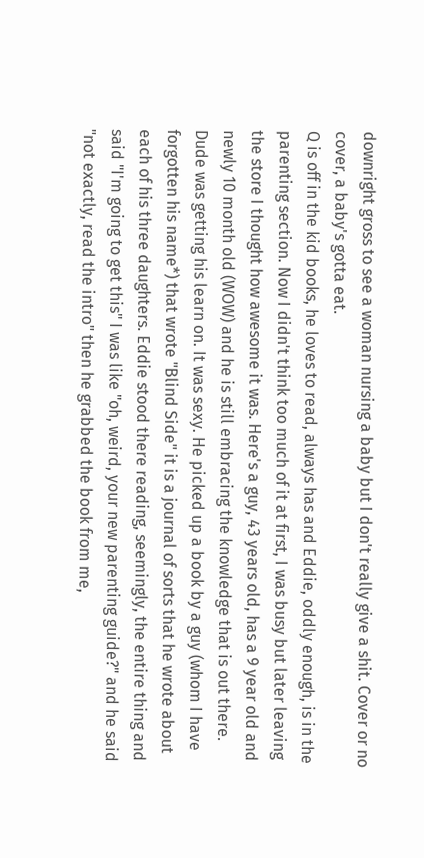downright gross to see a woman nursing a baby but I don't really give a shit. Cover or no cover, a baby's gotta eat.
Q is off in the kid books, he loves to read, always has and Eddie, oddly enough, is in the parenting section. Now I didn't think too much of it at first, I was busy but later leaving the store I thought how awesome it was. Here's a guy, 43 years old, has a 9 year old and newly 10 month old (WOW) and he is still embracing the knowledge that is out there. Dude was getting his learn on. It was sexy. He picked up a book by a guy (whom I have forgotten his name*) that wrote "Blind Side" it is a journal of sorts that he wrote about each of his three daughters. Eddie stood there reading, seemingly, the entire thing and said "I'm going to get this" I was like "oh, weird, your new parenting guide?" and he said "not exactly, read the intro" then he grabbed the book from me,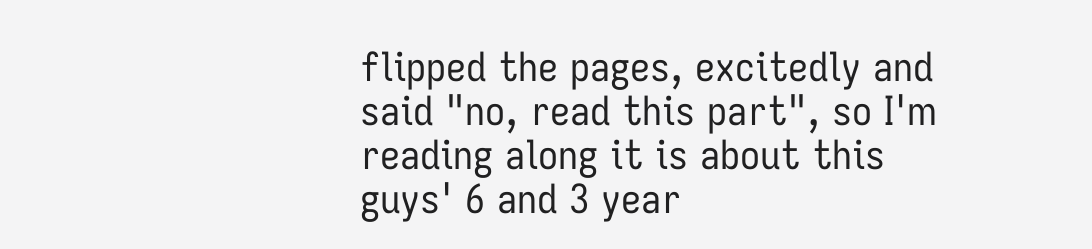flipped the pages, excitedly and said "no, read this part", so I'm reading along it is about this guys' 6 and 3 year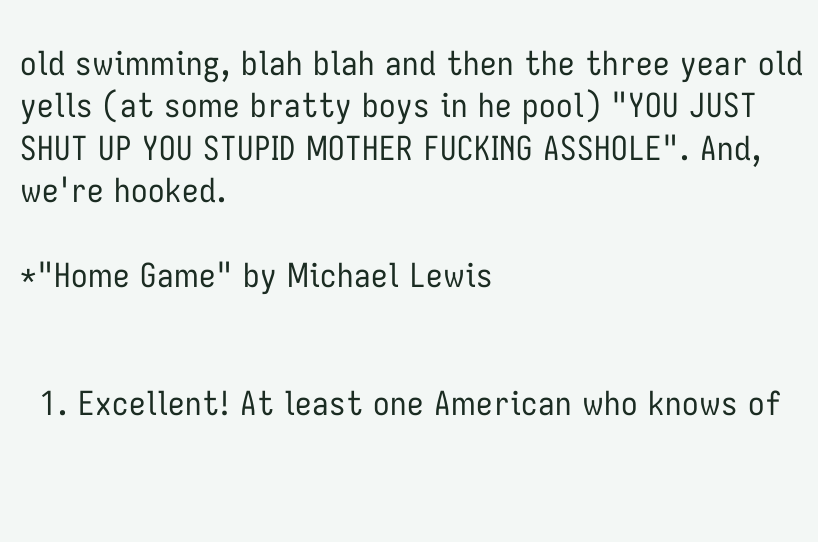old swimming, blah blah and then the three year old yells (at some bratty boys in he pool) "YOU JUST SHUT UP YOU STUPID MOTHER FUCKING ASSHOLE". And, we're hooked.

*"Home Game" by Michael Lewis


  1. Excellent! At least one American who knows of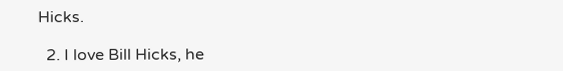Hicks.

  2. I love Bill Hicks, he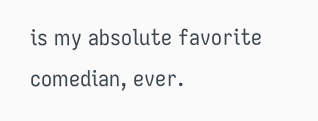is my absolute favorite comedian, ever.